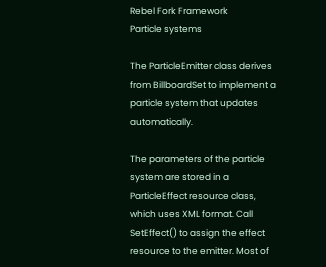Rebel Fork Framework
Particle systems

The ParticleEmitter class derives from BillboardSet to implement a particle system that updates automatically.

The parameters of the particle system are stored in a ParticleEffect resource class, which uses XML format. Call SetEffect() to assign the effect resource to the emitter. Most of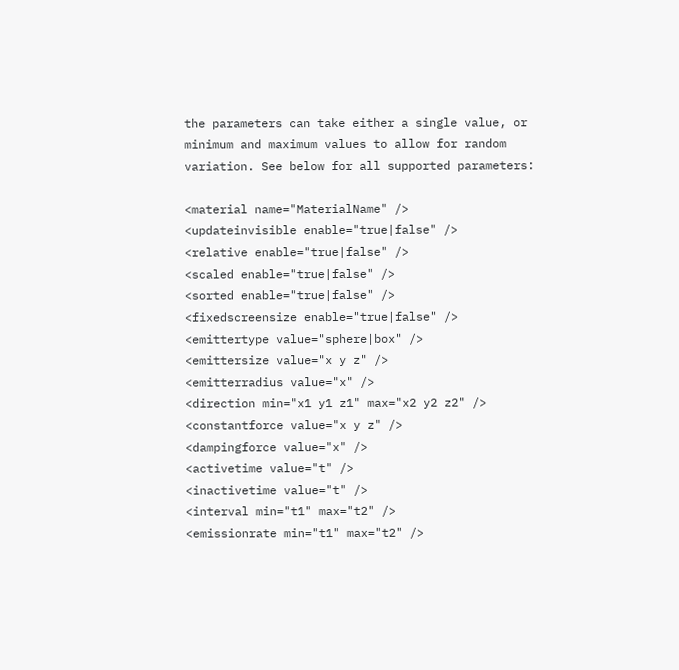the parameters can take either a single value, or minimum and maximum values to allow for random variation. See below for all supported parameters:

<material name="MaterialName" />
<updateinvisible enable="true|false" />
<relative enable="true|false" />
<scaled enable="true|false" />
<sorted enable="true|false" />
<fixedscreensize enable="true|false" />
<emittertype value="sphere|box" />
<emittersize value="x y z" />
<emitterradius value="x" />
<direction min="x1 y1 z1" max="x2 y2 z2" />
<constantforce value="x y z" />
<dampingforce value="x" />
<activetime value="t" />
<inactivetime value="t" />
<interval min="t1" max="t2" />
<emissionrate min="t1" max="t2" />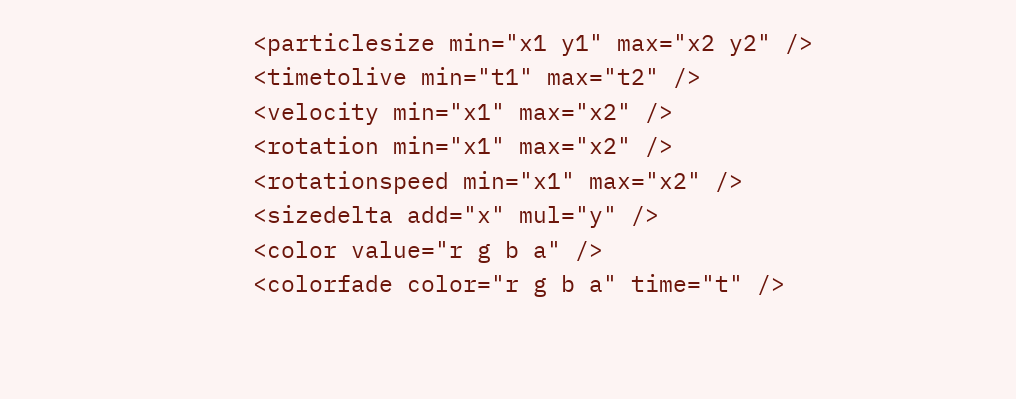<particlesize min="x1 y1" max="x2 y2" />
<timetolive min="t1" max="t2" />
<velocity min="x1" max="x2" />
<rotation min="x1" max="x2" />
<rotationspeed min="x1" max="x2" />
<sizedelta add="x" mul="y" />
<color value="r g b a" />
<colorfade color="r g b a" time="t" />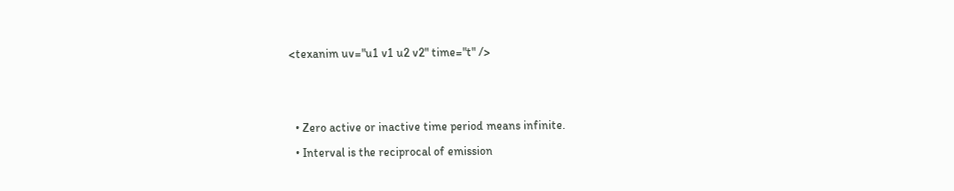<texanim uv="u1 v1 u2 v2" time="t" />


  • Zero active or inactive time period means infinite.
  • Interval is the reciprocal of emission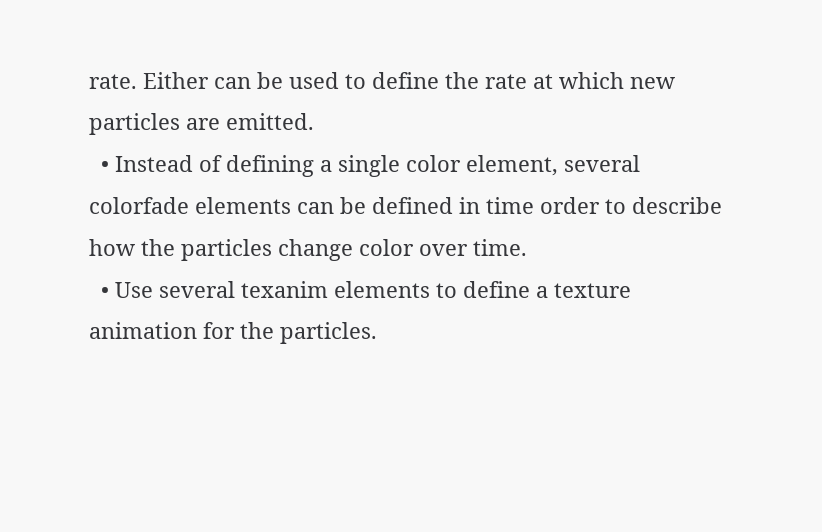rate. Either can be used to define the rate at which new particles are emitted.
  • Instead of defining a single color element, several colorfade elements can be defined in time order to describe how the particles change color over time.
  • Use several texanim elements to define a texture animation for the particles.